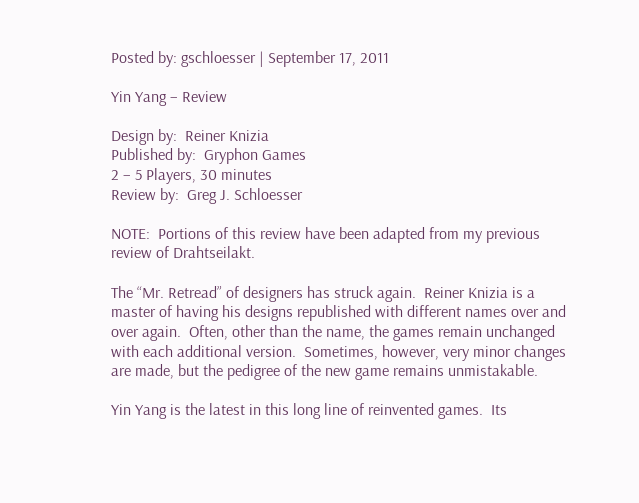Posted by: gschloesser | September 17, 2011

Yin Yang – Review

Design by:  Reiner Knizia
Published by:  Gryphon Games
2 – 5 Players, 30 minutes
Review by:  Greg J. Schloesser

NOTE:  Portions of this review have been adapted from my previous review of Drahtseilakt.

The “Mr. Retread” of designers has struck again.  Reiner Knizia is a master of having his designs republished with different names over and over again.  Often, other than the name, the games remain unchanged with each additional version.  Sometimes, however, very minor changes are made, but the pedigree of the new game remains unmistakable.

Yin Yang is the latest in this long line of reinvented games.  Its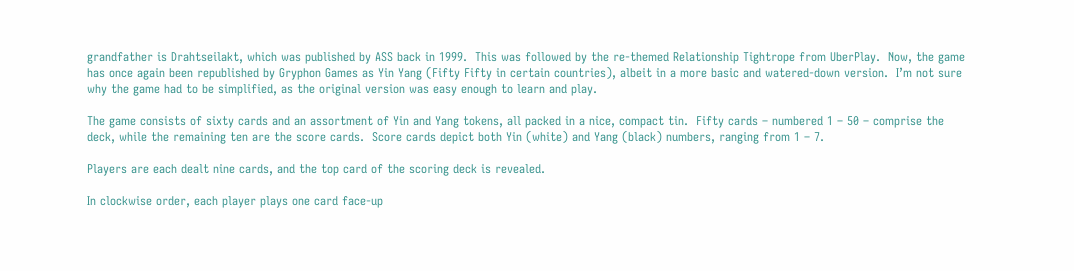grandfather is Drahtseilakt, which was published by ASS back in 1999.  This was followed by the re-themed Relationship Tightrope from UberPlay.  Now, the game has once again been republished by Gryphon Games as Yin Yang (Fifty Fifty in certain countries), albeit in a more basic and watered-down version.  I’m not sure why the game had to be simplified, as the original version was easy enough to learn and play.

The game consists of sixty cards and an assortment of Yin and Yang tokens, all packed in a nice, compact tin.  Fifty cards – numbered 1 – 50 – comprise the deck, while the remaining ten are the score cards.  Score cards depict both Yin (white) and Yang (black) numbers, ranging from 1 – 7.

Players are each dealt nine cards, and the top card of the scoring deck is revealed.

In clockwise order, each player plays one card face-up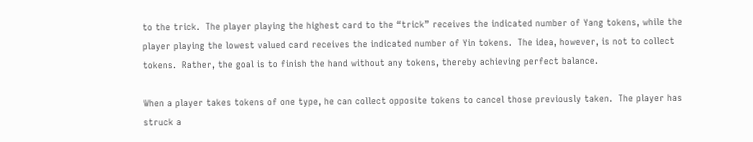to the trick.  The player playing the highest card to the “trick” receives the indicated number of Yang tokens, while the player playing the lowest valued card receives the indicated number of Yin tokens.  The idea, however, is not to collect tokens.  Rather, the goal is to finish the hand without any tokens, thereby achieving perfect balance.

When a player takes tokens of one type, he can collect opposite tokens to cancel those previously taken.  The player has struck a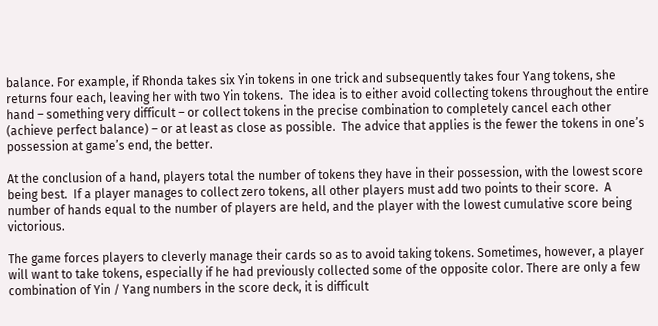balance. For example, if Rhonda takes six Yin tokens in one trick and subsequently takes four Yang tokens, she returns four each, leaving her with two Yin tokens.  The idea is to either avoid collecting tokens throughout the entire hand – something very difficult – or collect tokens in the precise combination to completely cancel each other (achieve perfect balance) – or at least as close as possible.  The advice that applies is the fewer the tokens in one’s possession at game’s end, the better.

At the conclusion of a hand, players total the number of tokens they have in their possession, with the lowest score being best.  If a player manages to collect zero tokens, all other players must add two points to their score.  A number of hands equal to the number of players are held, and the player with the lowest cumulative score being victorious.

The game forces players to cleverly manage their cards so as to avoid taking tokens. Sometimes, however, a player will want to take tokens, especially if he had previously collected some of the opposite color. There are only a few combination of Yin / Yang numbers in the score deck, it is difficult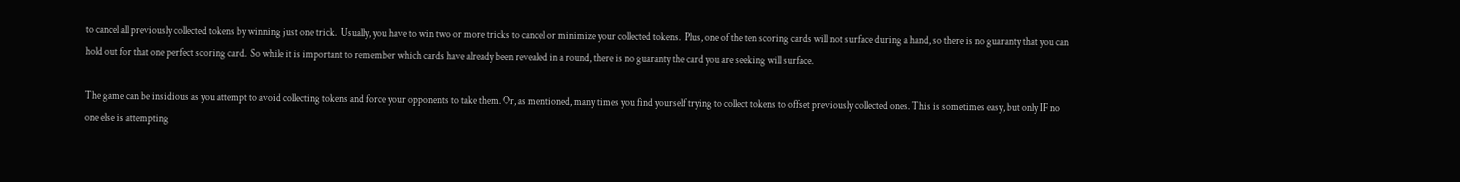to cancel all previously collected tokens by winning just one trick.  Usually, you have to win two or more tricks to cancel or minimize your collected tokens.  Plus, one of the ten scoring cards will not surface during a hand, so there is no guaranty that you can hold out for that one perfect scoring card.  So while it is important to remember which cards have already been revealed in a round, there is no guaranty the card you are seeking will surface.

The game can be insidious as you attempt to avoid collecting tokens and force your opponents to take them. Or, as mentioned, many times you find yourself trying to collect tokens to offset previously collected ones. This is sometimes easy, but only IF no one else is attempting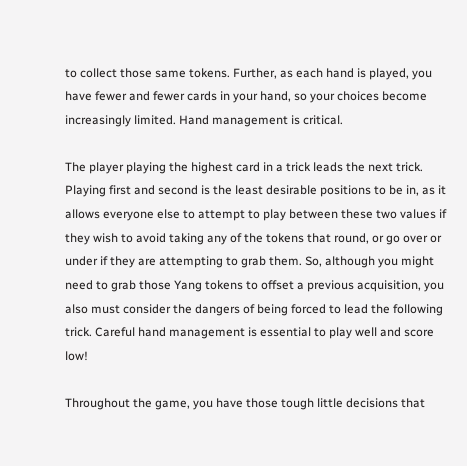to collect those same tokens. Further, as each hand is played, you have fewer and fewer cards in your hand, so your choices become increasingly limited. Hand management is critical.

The player playing the highest card in a trick leads the next trick. Playing first and second is the least desirable positions to be in, as it allows everyone else to attempt to play between these two values if they wish to avoid taking any of the tokens that round, or go over or under if they are attempting to grab them. So, although you might need to grab those Yang tokens to offset a previous acquisition, you also must consider the dangers of being forced to lead the following trick. Careful hand management is essential to play well and score low!

Throughout the game, you have those tough little decisions that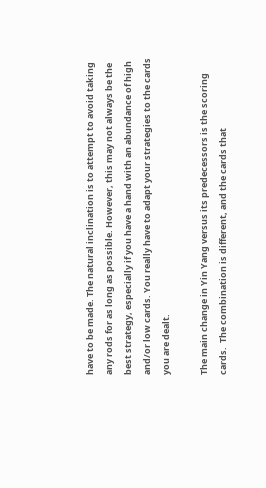have to be made. The natural inclination is to attempt to avoid taking any rods for as long as possible. However, this may not always be the best strategy, especially if you have a hand with an abundance of high and/or low cards. You really have to adapt your strategies to the cards you are dealt.

The main change in Yin Yang versus its predecessors is the scoring cards.  The combination is different, and the cards that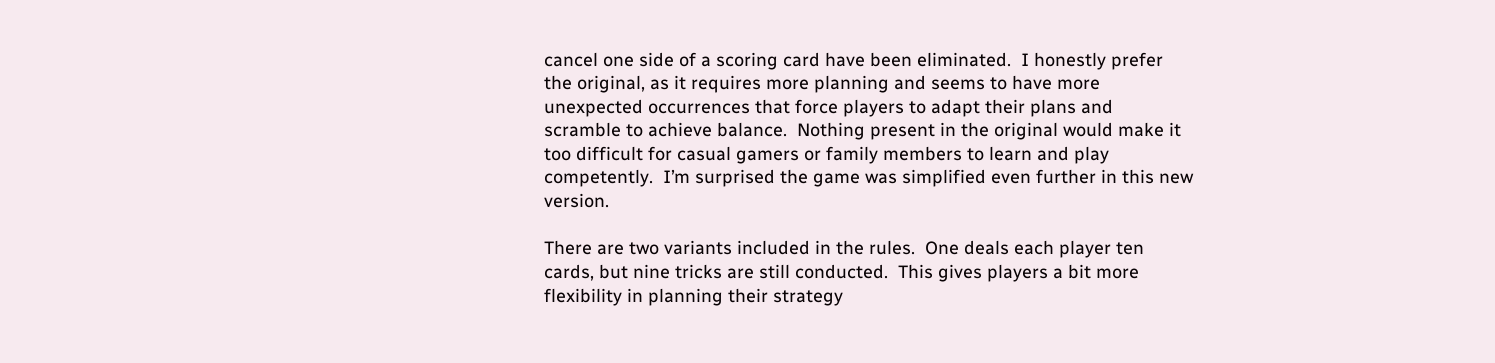cancel one side of a scoring card have been eliminated.  I honestly prefer the original, as it requires more planning and seems to have more unexpected occurrences that force players to adapt their plans and scramble to achieve balance.  Nothing present in the original would make it too difficult for casual gamers or family members to learn and play competently.  I’m surprised the game was simplified even further in this new version.

There are two variants included in the rules.  One deals each player ten cards, but nine tricks are still conducted.  This gives players a bit more flexibility in planning their strategy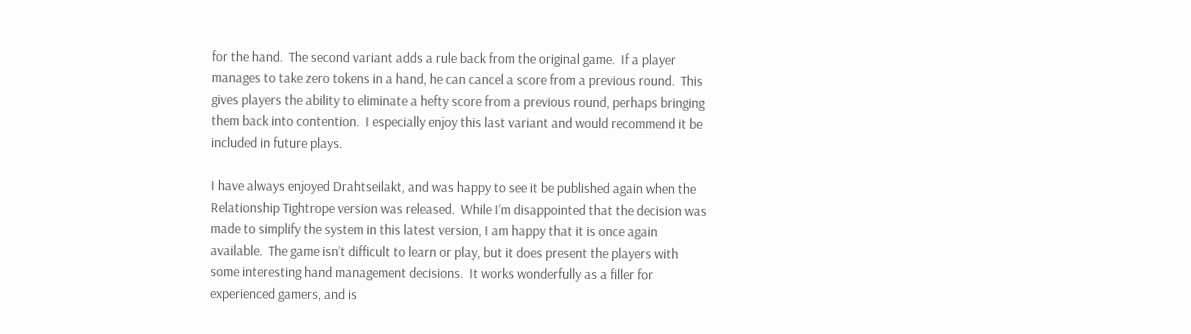for the hand.  The second variant adds a rule back from the original game.  If a player manages to take zero tokens in a hand, he can cancel a score from a previous round.  This gives players the ability to eliminate a hefty score from a previous round, perhaps bringing them back into contention.  I especially enjoy this last variant and would recommend it be included in future plays.

I have always enjoyed Drahtseilakt, and was happy to see it be published again when the Relationship Tightrope version was released.  While I’m disappointed that the decision was made to simplify the system in this latest version, I am happy that it is once again available.  The game isn’t difficult to learn or play, but it does present the players with some interesting hand management decisions.  It works wonderfully as a filler for experienced gamers, and is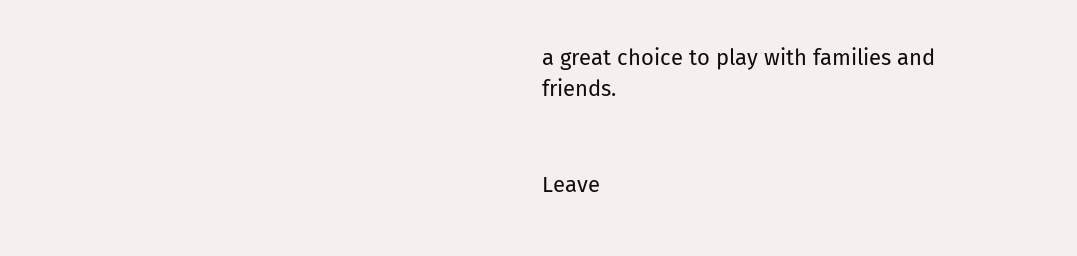a great choice to play with families and friends.


Leave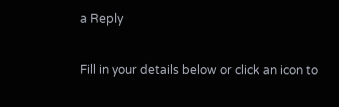a Reply

Fill in your details below or click an icon to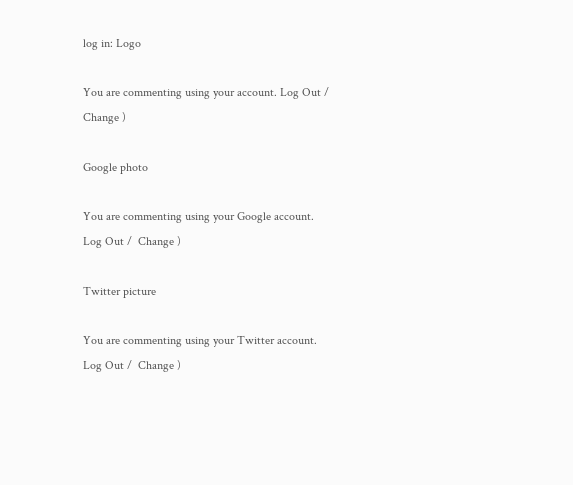log in: Logo

You are commenting using your account. Log Out /  Change )

Google photo

You are commenting using your Google account. Log Out /  Change )

Twitter picture

You are commenting using your Twitter account. Log Out /  Change )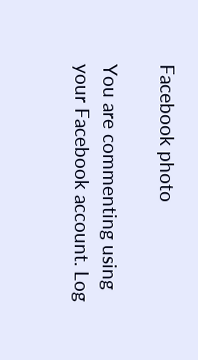Facebook photo

You are commenting using your Facebook account. Log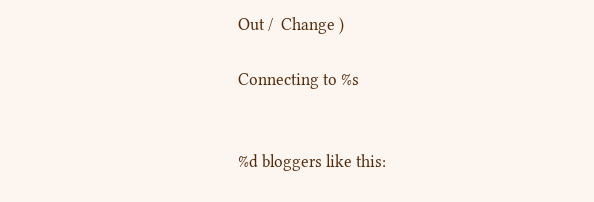Out /  Change )

Connecting to %s


%d bloggers like this: